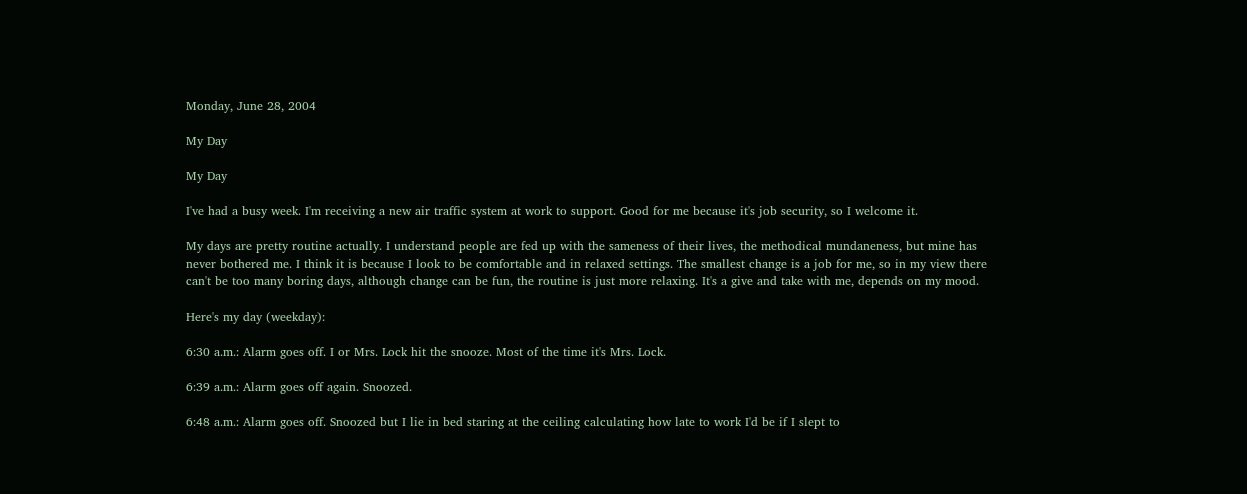Monday, June 28, 2004

My Day

My Day

I've had a busy week. I'm receiving a new air traffic system at work to support. Good for me because it's job security, so I welcome it.

My days are pretty routine actually. I understand people are fed up with the sameness of their lives, the methodical mundaneness, but mine has never bothered me. I think it is because I look to be comfortable and in relaxed settings. The smallest change is a job for me, so in my view there can't be too many boring days, although change can be fun, the routine is just more relaxing. It's a give and take with me, depends on my mood.

Here's my day (weekday):

6:30 a.m.: Alarm goes off. I or Mrs. Lock hit the snooze. Most of the time it's Mrs. Lock.

6:39 a.m.: Alarm goes off again. Snoozed.

6:48 a.m.: Alarm goes off. Snoozed but I lie in bed staring at the ceiling calculating how late to work I'd be if I slept to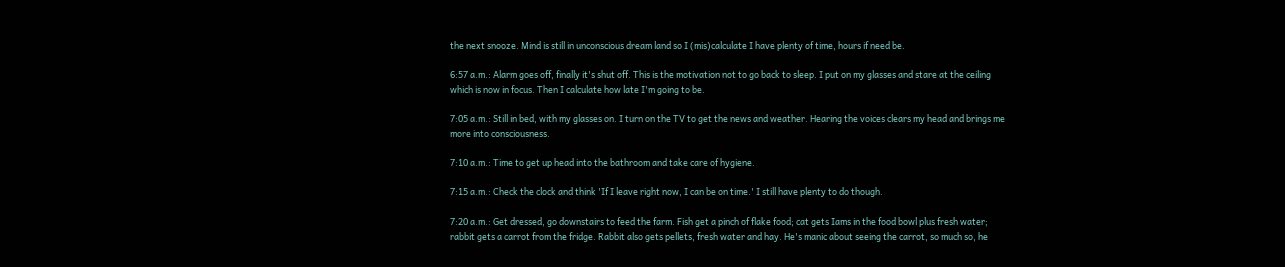the next snooze. Mind is still in unconscious dream land so I (mis)calculate I have plenty of time, hours if need be.

6:57 a.m.: Alarm goes off, finally it's shut off. This is the motivation not to go back to sleep. I put on my glasses and stare at the ceiling which is now in focus. Then I calculate how late I'm going to be.

7:05 a.m.: Still in bed, with my glasses on. I turn on the TV to get the news and weather. Hearing the voices clears my head and brings me more into consciousness.

7:10 a.m.: Time to get up head into the bathroom and take care of hygiene.

7:15 a.m.: Check the clock and think 'If I leave right now, I can be on time.' I still have plenty to do though.

7:20 a.m.: Get dressed, go downstairs to feed the farm. Fish get a pinch of flake food; cat gets Iams in the food bowl plus fresh water; rabbit gets a carrot from the fridge. Rabbit also gets pellets, fresh water and hay. He's manic about seeing the carrot, so much so, he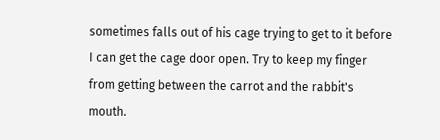sometimes falls out of his cage trying to get to it before I can get the cage door open. Try to keep my finger from getting between the carrot and the rabbit's mouth.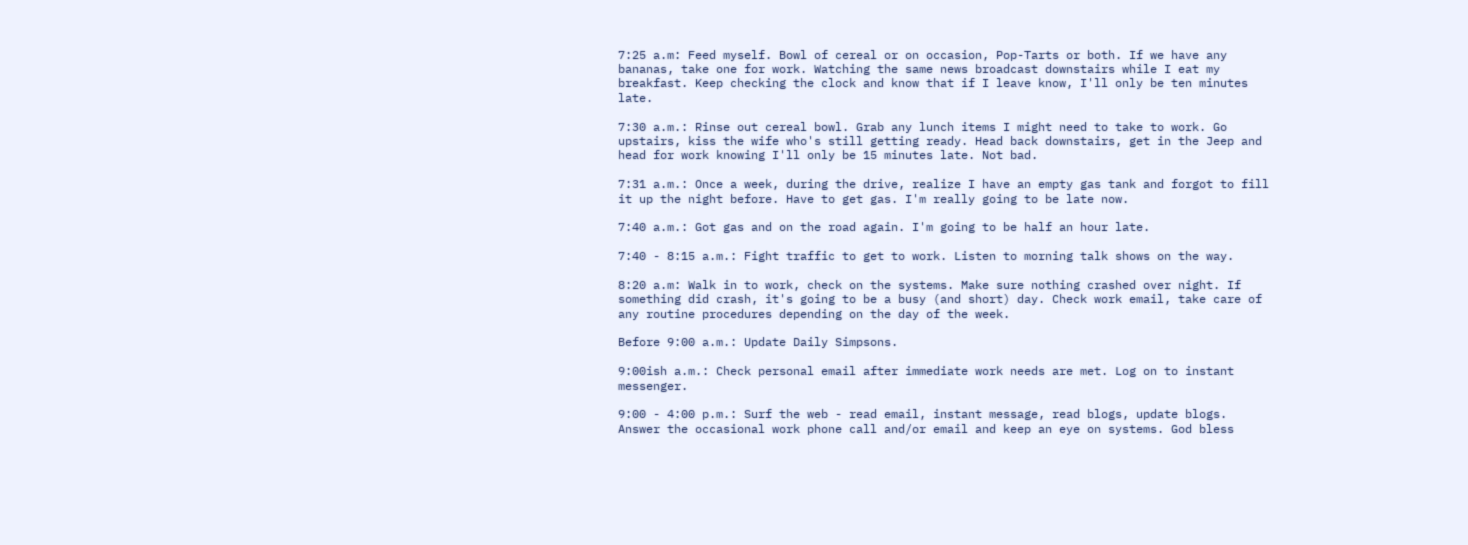7:25 a.m: Feed myself. Bowl of cereal or on occasion, Pop-Tarts or both. If we have any bananas, take one for work. Watching the same news broadcast downstairs while I eat my breakfast. Keep checking the clock and know that if I leave know, I'll only be ten minutes late.

7:30 a.m.: Rinse out cereal bowl. Grab any lunch items I might need to take to work. Go upstairs, kiss the wife who's still getting ready. Head back downstairs, get in the Jeep and head for work knowing I'll only be 15 minutes late. Not bad.

7:31 a.m.: Once a week, during the drive, realize I have an empty gas tank and forgot to fill it up the night before. Have to get gas. I'm really going to be late now.

7:40 a.m.: Got gas and on the road again. I'm going to be half an hour late.

7:40 - 8:15 a.m.: Fight traffic to get to work. Listen to morning talk shows on the way.

8:20 a.m: Walk in to work, check on the systems. Make sure nothing crashed over night. If something did crash, it's going to be a busy (and short) day. Check work email, take care of any routine procedures depending on the day of the week.

Before 9:00 a.m.: Update Daily Simpsons.

9:00ish a.m.: Check personal email after immediate work needs are met. Log on to instant messenger.

9:00 - 4:00 p.m.: Surf the web - read email, instant message, read blogs, update blogs. Answer the occasional work phone call and/or email and keep an eye on systems. God bless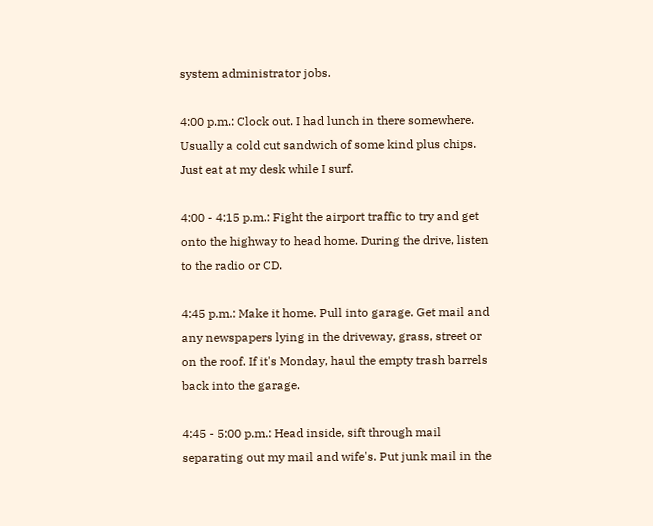system administrator jobs.

4:00 p.m.: Clock out. I had lunch in there somewhere. Usually a cold cut sandwich of some kind plus chips. Just eat at my desk while I surf.

4:00 - 4:15 p.m.: Fight the airport traffic to try and get onto the highway to head home. During the drive, listen to the radio or CD.

4:45 p.m.: Make it home. Pull into garage. Get mail and any newspapers lying in the driveway, grass, street or on the roof. If it's Monday, haul the empty trash barrels back into the garage.

4:45 - 5:00 p.m.: Head inside, sift through mail separating out my mail and wife's. Put junk mail in the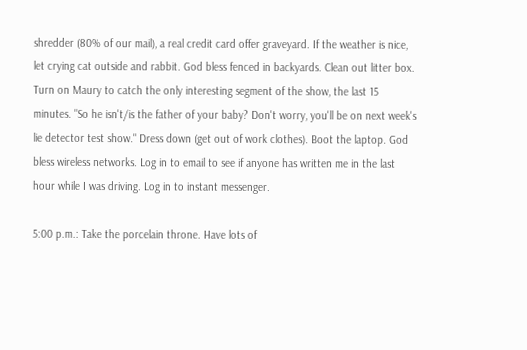shredder (80% of our mail), a real credit card offer graveyard. If the weather is nice, let crying cat outside and rabbit. God bless fenced in backyards. Clean out litter box. Turn on Maury to catch the only interesting segment of the show, the last 15 minutes. "So he isn't/is the father of your baby? Don't worry, you'll be on next week's lie detector test show." Dress down (get out of work clothes). Boot the laptop. God bless wireless networks. Log in to email to see if anyone has written me in the last hour while I was driving. Log in to instant messenger.

5:00 p.m.: Take the porcelain throne. Have lots of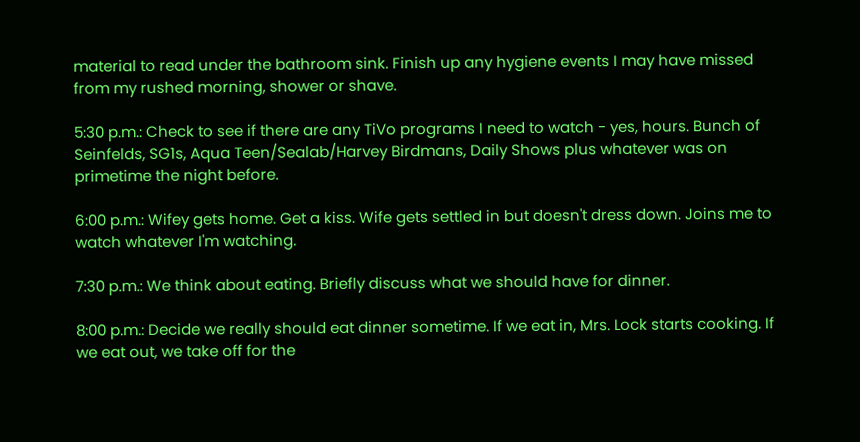material to read under the bathroom sink. Finish up any hygiene events I may have missed from my rushed morning, shower or shave.

5:30 p.m.: Check to see if there are any TiVo programs I need to watch - yes, hours. Bunch of Seinfelds, SG1s, Aqua Teen/Sealab/Harvey Birdmans, Daily Shows plus whatever was on primetime the night before.

6:00 p.m.: Wifey gets home. Get a kiss. Wife gets settled in but doesn't dress down. Joins me to watch whatever I'm watching.

7:30 p.m.: We think about eating. Briefly discuss what we should have for dinner.

8:00 p.m.: Decide we really should eat dinner sometime. If we eat in, Mrs. Lock starts cooking. If we eat out, we take off for the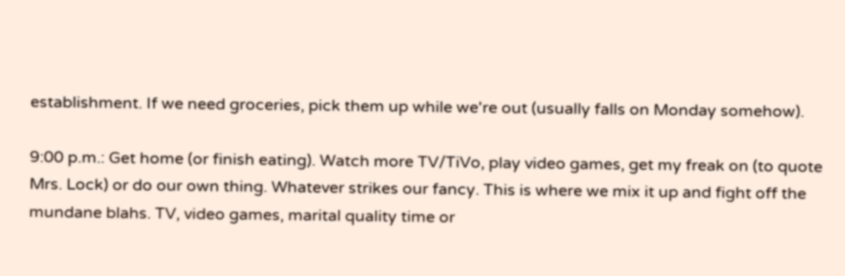establishment. If we need groceries, pick them up while we're out (usually falls on Monday somehow).

9:00 p.m.: Get home (or finish eating). Watch more TV/TiVo, play video games, get my freak on (to quote Mrs. Lock) or do our own thing. Whatever strikes our fancy. This is where we mix it up and fight off the mundane blahs. TV, video games, marital quality time or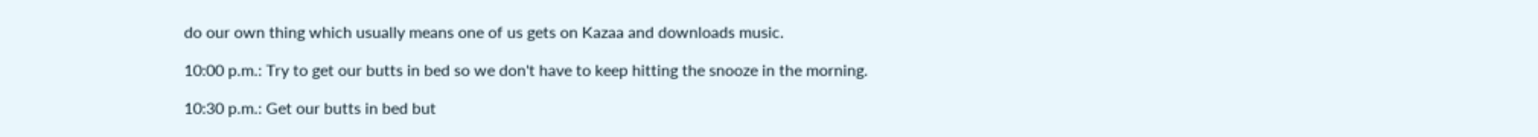do our own thing which usually means one of us gets on Kazaa and downloads music.

10:00 p.m.: Try to get our butts in bed so we don't have to keep hitting the snooze in the morning.

10:30 p.m.: Get our butts in bed but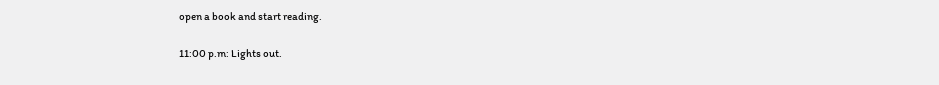open a book and start reading.

11:00 p.m: Lights out.